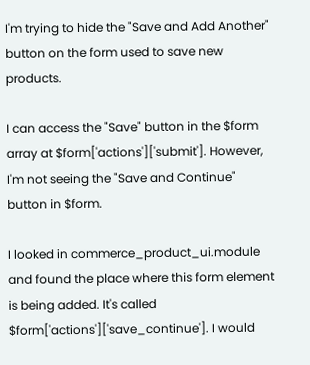I'm trying to hide the "Save and Add Another" button on the form used to save new products.

I can access the "Save" button in the $form array at $form['actions']['submit']. However, I'm not seeing the "Save and Continue" button in $form.

I looked in commerce_product_ui.module and found the place where this form element is being added. It's called $form['actions']['save_continue']. I would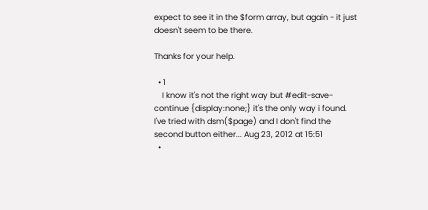expect to see it in the $form array, but again - it just doesn't seem to be there.

Thanks for your help.

  • 1
    I know it's not the right way but #edit-save-continue {display:none;} it's the only way i found. I've tried with dsm($page) and I don't find the second button either... Aug 23, 2012 at 15:51
  •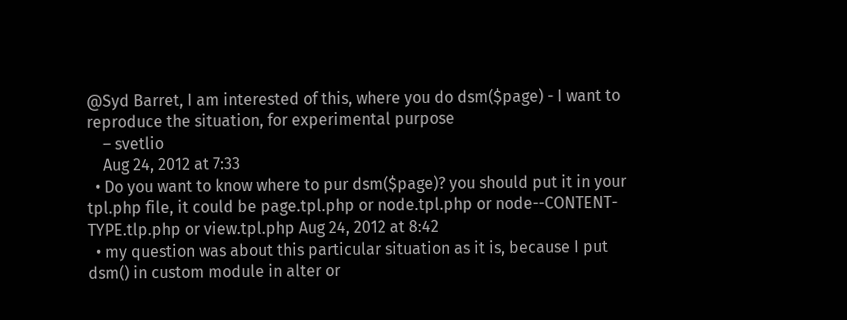@Syd Barret, I am interested of this, where you do dsm($page) - I want to reproduce the situation, for experimental purpose
    – svetlio
    Aug 24, 2012 at 7:33
  • Do you want to know where to pur dsm($page)? you should put it in your tpl.php file, it could be page.tpl.php or node.tpl.php or node--CONTENT-TYPE.tlp.php or view.tpl.php Aug 24, 2012 at 8:42
  • my question was about this particular situation as it is, because I put dsm() in custom module in alter or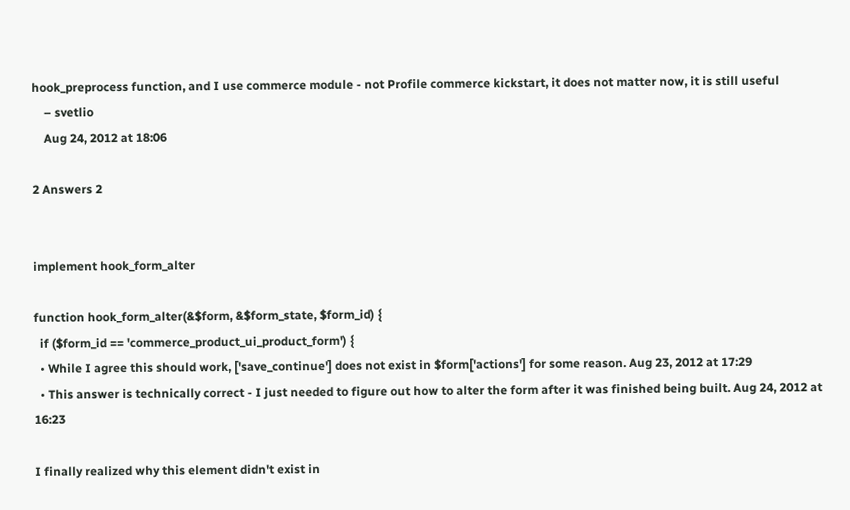hook_preprocess function, and I use commerce module - not Profile commerce kickstart, it does not matter now, it is still useful
    – svetlio
    Aug 24, 2012 at 18:06

2 Answers 2


implement hook_form_alter

function hook_form_alter(&$form, &$form_state, $form_id) {
  if ($form_id == 'commerce_product_ui_product_form') {
  • While I agree this should work, ['save_continue'] does not exist in $form['actions'] for some reason. Aug 23, 2012 at 17:29
  • This answer is technically correct - I just needed to figure out how to alter the form after it was finished being built. Aug 24, 2012 at 16:23

I finally realized why this element didn't exist in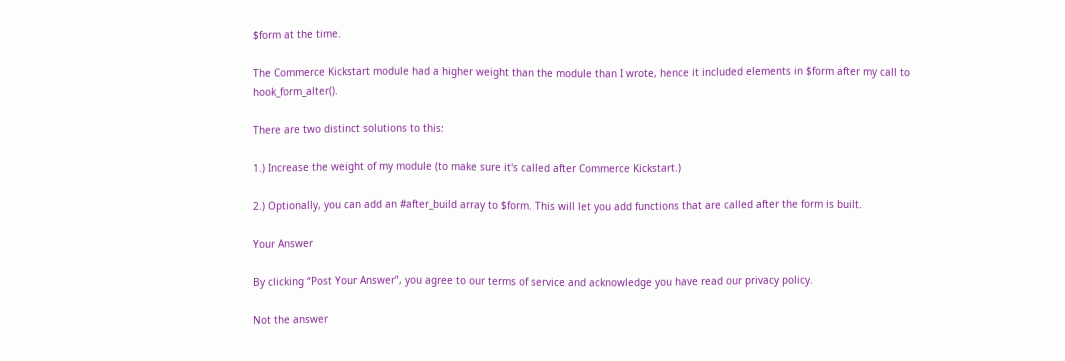$form at the time.

The Commerce Kickstart module had a higher weight than the module than I wrote, hence it included elements in $form after my call to hook_form_alter().

There are two distinct solutions to this:

1.) Increase the weight of my module (to make sure it's called after Commerce Kickstart.)

2.) Optionally, you can add an #after_build array to $form. This will let you add functions that are called after the form is built.

Your Answer

By clicking “Post Your Answer”, you agree to our terms of service and acknowledge you have read our privacy policy.

Not the answer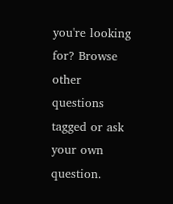you're looking for? Browse other questions tagged or ask your own question.